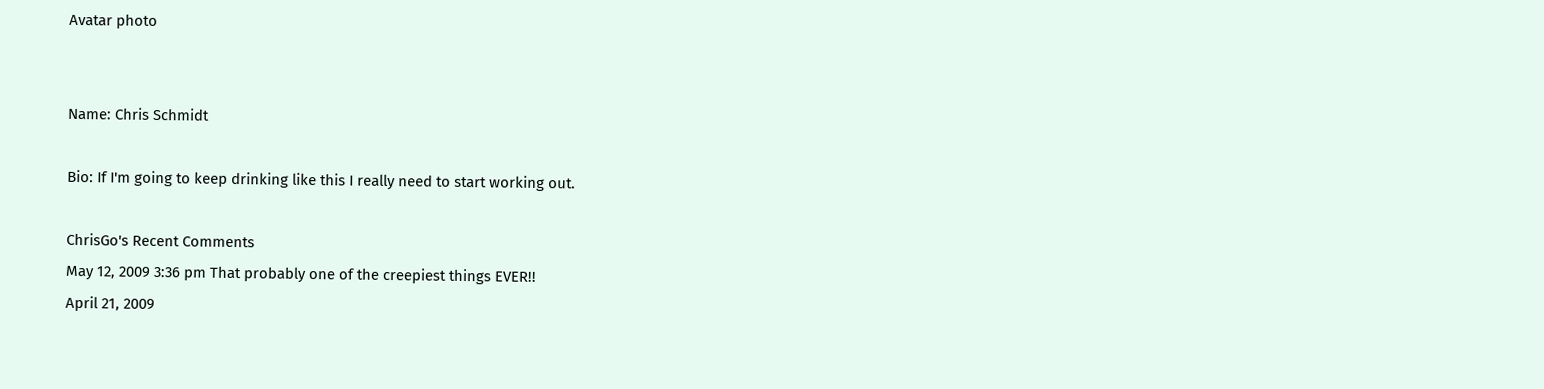Avatar photo


Name: Chris Schmidt

Bio: If I'm going to keep drinking like this I really need to start working out.

ChrisGo's Recent Comments
May 12, 2009 3:36 pm That probably one of the creepiest things EVER!!
April 21, 2009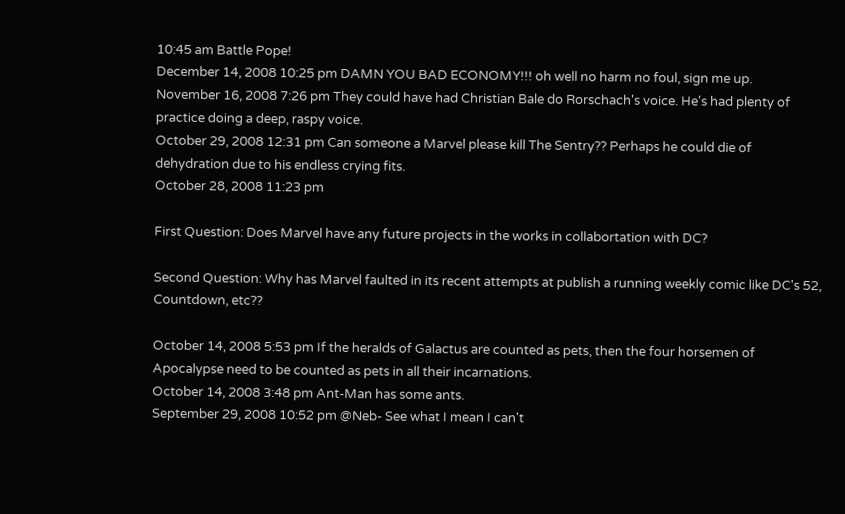10:45 am Battle Pope!
December 14, 2008 10:25 pm DAMN YOU BAD ECONOMY!!! oh well no harm no foul, sign me up.
November 16, 2008 7:26 pm They could have had Christian Bale do Rorschach's voice. He's had plenty of practice doing a deep, raspy voice.
October 29, 2008 12:31 pm Can someone a Marvel please kill The Sentry?? Perhaps he could die of dehydration due to his endless crying fits.
October 28, 2008 11:23 pm

First Question: Does Marvel have any future projects in the works in collabortation with DC?

Second Question: Why has Marvel faulted in its recent attempts at publish a running weekly comic like DC's 52, Countdown, etc??

October 14, 2008 5:53 pm If the heralds of Galactus are counted as pets, then the four horsemen of Apocalypse need to be counted as pets in all their incarnations.
October 14, 2008 3:48 pm Ant-Man has some ants.
September 29, 2008 10:52 pm @Neb- See what I mean I can't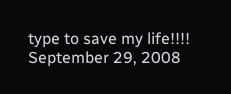type to save my life!!!!
September 29, 2008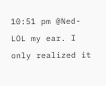10:51 pm @Ned- LOL my ear. I only realized it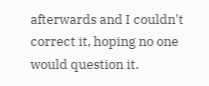afterwards and I couldn't correct it, hoping no one would question it.